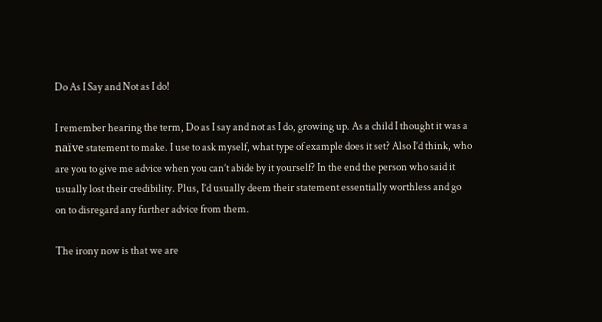Do As I Say and Not as I do!

I remember hearing the term, Do as I say and not as I do, growing up. As a child I thought it was a naïve statement to make. I use to ask myself, what type of example does it set? Also I’d think, who are you to give me advice when you can’t abide by it yourself? In the end the person who said it usually lost their credibility. Plus, I’d usually deem their statement essentially worthless and go on to disregard any further advice from them.

The irony now is that we are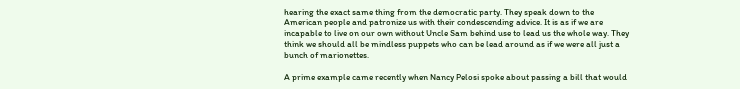hearing the exact same thing from the democratic party. They speak down to the American people and patronize us with their condescending advice. It is as if we are incapable to live on our own without Uncle Sam behind use to lead us the whole way. They think we should all be mindless puppets who can be lead around as if we were all just a bunch of marionettes.

A prime example came recently when Nancy Pelosi spoke about passing a bill that would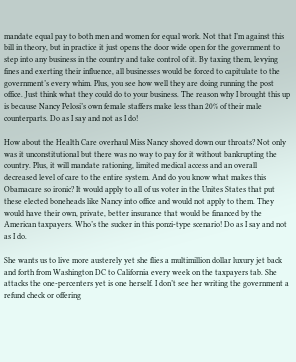mandate equal pay to both men and women for equal work. Not that I’m against this bill in theory, but in practice it just opens the door wide open for the government to step into any business in the country and take control of it. By taxing them, levying fines and exerting their influence, all businesses would be forced to capitulate to the government’s every whim. Plus, you see how well they are doing running the post office. Just think what they could do to your business. The reason why I brought this up is because Nancy Pelosi’s own female staffers make less than 20% of their male counterparts. Do as I say and not as I do!

How about the Health Care overhaul Miss Nancy shoved down our throats? Not only was it unconstitutional but there was no way to pay for it without bankrupting the country. Plus, it will mandate rationing, limited medical access and an overall decreased level of care to the entire system. And do you know what makes this Obamacare so ironic? It would apply to all of us voter in the Unites States that put these elected boneheads like Nancy into office and would not apply to them. They would have their own, private, better insurance that would be financed by the American taxpayers. Who’s the sucker in this ponzi-type scenario! Do as I say and not as I do.

She wants us to live more austerely yet she flies a multimillion dollar luxury jet back and forth from Washington DC to California every week on the taxpayers tab. She attacks the one-percenters yet is one herself. I don’t see her writing the government a refund check or offering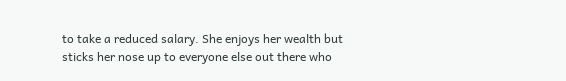to take a reduced salary. She enjoys her wealth but sticks her nose up to everyone else out there who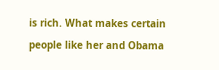is rich. What makes certain people like her and Obama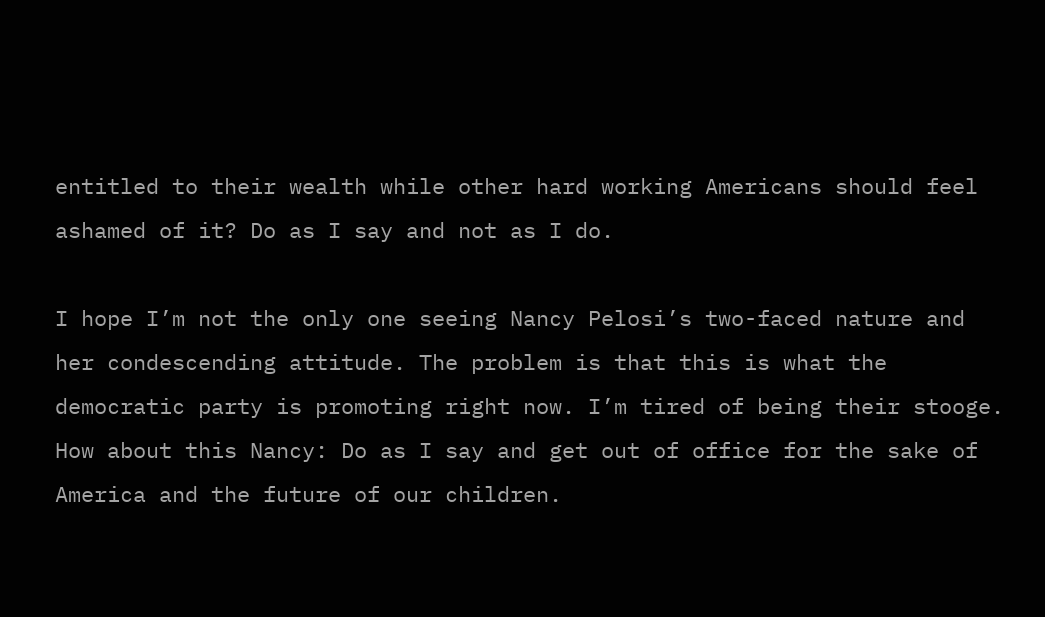entitled to their wealth while other hard working Americans should feel ashamed of it? Do as I say and not as I do.

I hope I’m not the only one seeing Nancy Pelosi’s two-faced nature and her condescending attitude. The problem is that this is what the democratic party is promoting right now. I’m tired of being their stooge. How about this Nancy: Do as I say and get out of office for the sake of America and the future of our children.